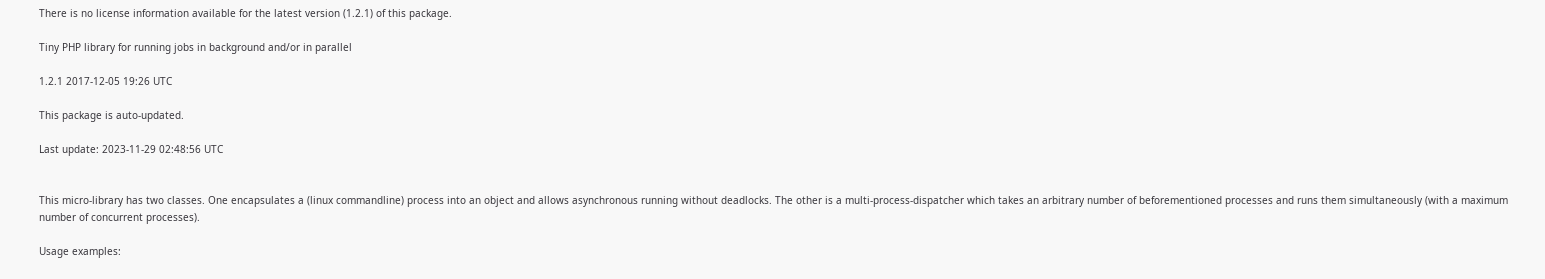There is no license information available for the latest version (1.2.1) of this package.

Tiny PHP library for running jobs in background and/or in parallel

1.2.1 2017-12-05 19:26 UTC

This package is auto-updated.

Last update: 2023-11-29 02:48:56 UTC


This micro-library has two classes. One encapsulates a (linux commandline) process into an object and allows asynchronous running without deadlocks. The other is a multi-process-dispatcher which takes an arbitrary number of beforementioned processes and runs them simultaneously (with a maximum number of concurrent processes).

Usage examples: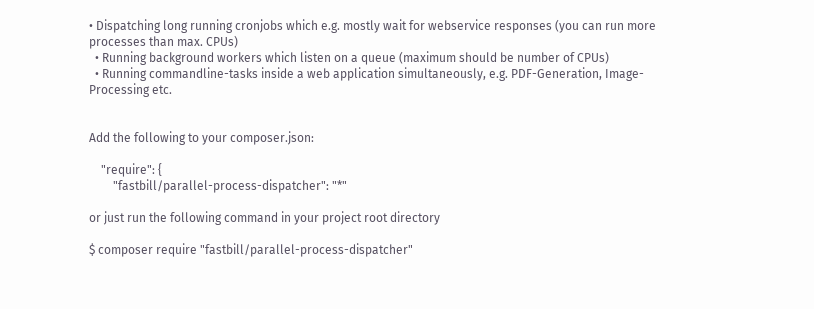• Dispatching long running cronjobs which e.g. mostly wait for webservice responses (you can run more processes than max. CPUs)
  • Running background workers which listen on a queue (maximum should be number of CPUs)
  • Running commandline-tasks inside a web application simultaneously, e.g. PDF-Generation, Image-Processing etc.


Add the following to your composer.json:

    "require": {
        "fastbill/parallel-process-dispatcher": "*"

or just run the following command in your project root directory

$ composer require "fastbill/parallel-process-dispatcher"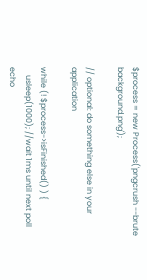$process = new Process('pngcrush --brute background.png');

// optional: do something else in your application

while (! $process->isFinished() ) {
    usleep(1000); //wait 1ms until next poll
echo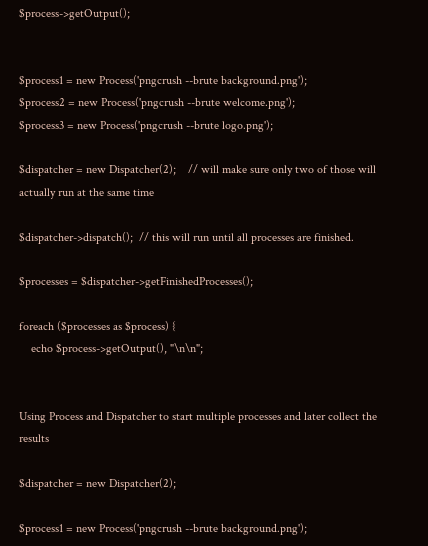$process->getOutput();


$process1 = new Process('pngcrush --brute background.png');
$process2 = new Process('pngcrush --brute welcome.png');
$process3 = new Process('pngcrush --brute logo.png');

$dispatcher = new Dispatcher(2);    // will make sure only two of those will actually run at the same time

$dispatcher->dispatch();  // this will run until all processes are finished.

$processes = $dispatcher->getFinishedProcesses();

foreach ($processes as $process) {
    echo $process->getOutput(), "\n\n";


Using Process and Dispatcher to start multiple processes and later collect the results

$dispatcher = new Dispatcher(2);

$process1 = new Process('pngcrush --brute background.png');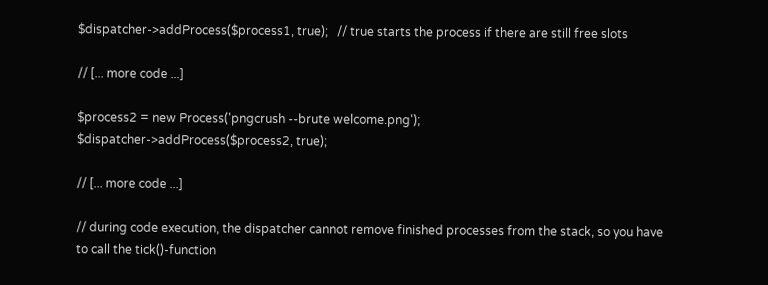$dispatcher->addProcess($process1, true);   // true starts the process if there are still free slots

// [... more code ...]

$process2 = new Process('pngcrush --brute welcome.png');
$dispatcher->addProcess($process2, true);

// [... more code ...]

// during code execution, the dispatcher cannot remove finished processes from the stack, so you have to call the tick()-function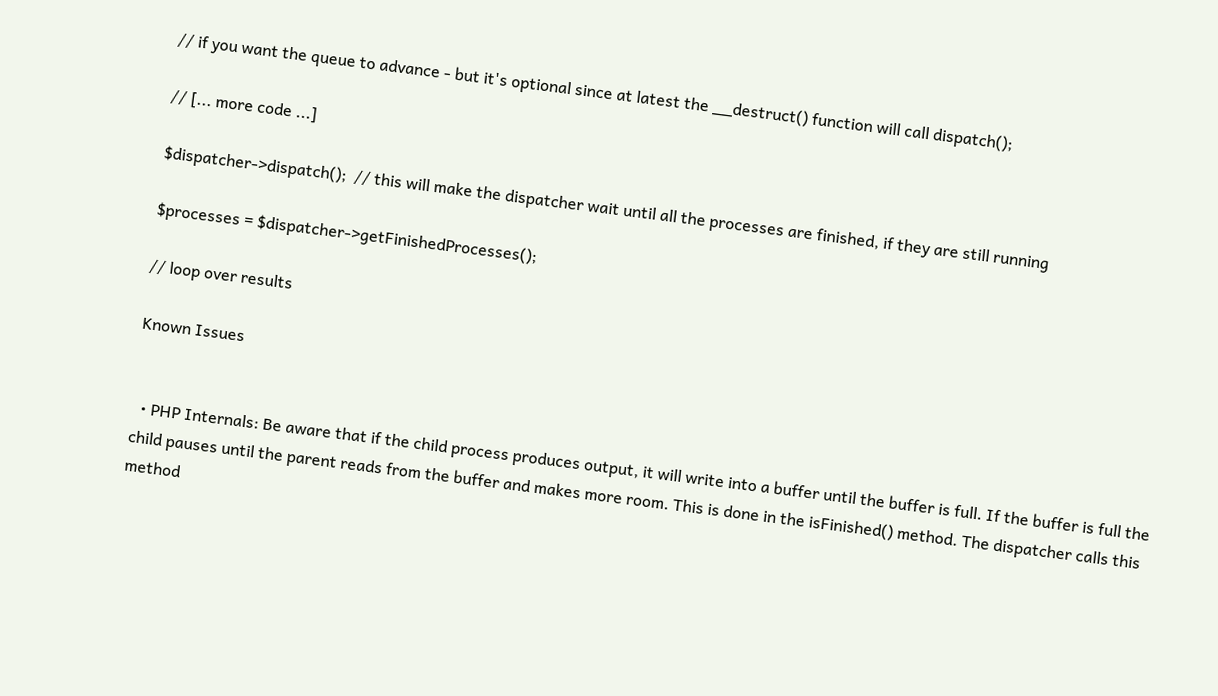// if you want the queue to advance - but it's optional since at latest the __destruct() function will call dispatch();

// [... more code ...]

$dispatcher->dispatch();  // this will make the dispatcher wait until all the processes are finished, if they are still running

$processes = $dispatcher->getFinishedProcesses();

// loop over results

Known Issues


  • PHP Internals: Be aware that if the child process produces output, it will write into a buffer until the buffer is full. If the buffer is full the child pauses until the parent reads from the buffer and makes more room. This is done in the isFinished() method. The dispatcher calls this method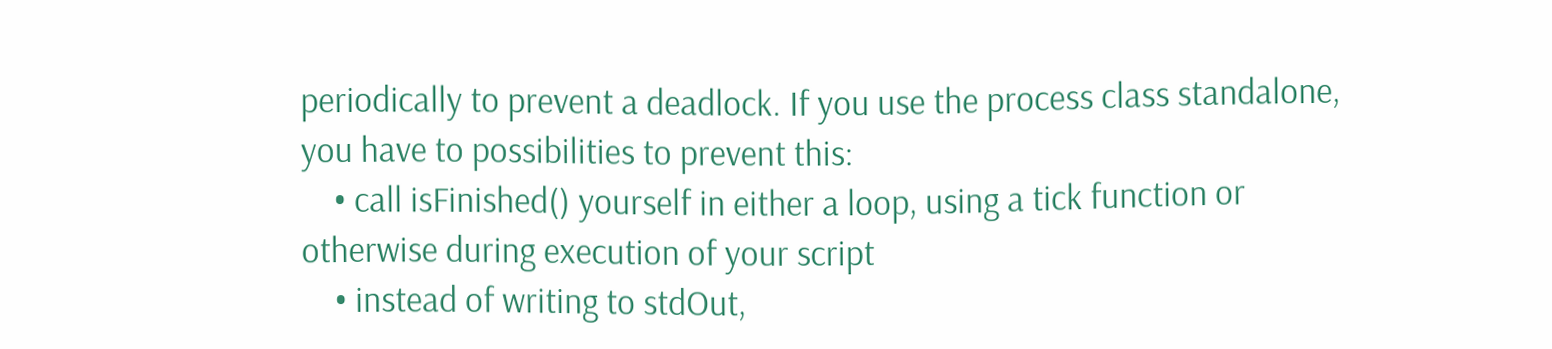periodically to prevent a deadlock. If you use the process class standalone, you have to possibilities to prevent this:
    • call isFinished() yourself in either a loop, using a tick function or otherwise during execution of your script
    • instead of writing to stdOut,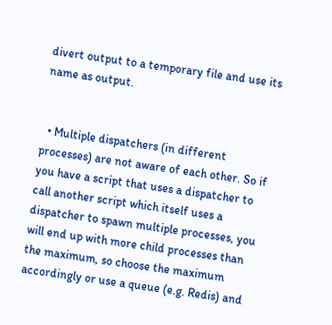divert output to a temporary file and use its name as output.


  • Multiple dispatchers (in different processes) are not aware of each other. So if you have a script that uses a dispatcher to call another script which itself uses a dispatcher to spawn multiple processes, you will end up with more child processes than the maximum, so choose the maximum accordingly or use a queue (e.g. Redis) and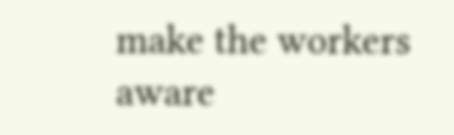make the workers aware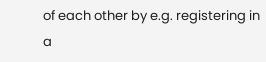of each other by e.g. registering in a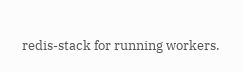redis-stack for running workers.